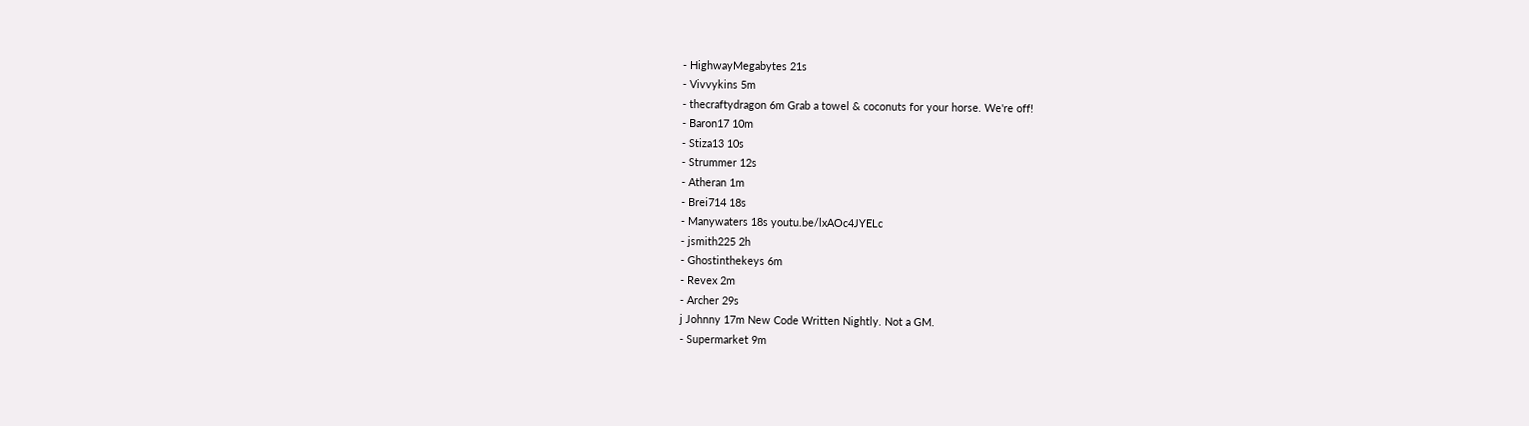- HighwayMegabytes 21s
- Vivvykins 5m
- thecraftydragon 6m Grab a towel & coconuts for your horse. We're off!
- Baron17 10m
- Stiza13 10s
- Strummer 12s
- Atheran 1m
- Brei714 18s
- Manywaters 18s youtu.be/lxAOc4JYELc
- jsmith225 2h
- Ghostinthekeys 6m
- Revex 2m
- Archer 29s
j Johnny 17m New Code Written Nightly. Not a GM.
- Supermarket 9m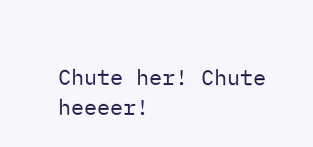Chute her! Chute heeeer!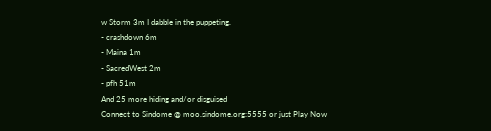w Storm 3m I dabble in the puppeting.
- crashdown 6m
- Maina 1m
- SacredWest 2m
- pfh 51m
And 25 more hiding and/or disguised
Connect to Sindome @ moo.sindome.org:5555 or just Play Now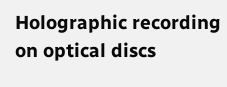Holographic recording
on optical discs